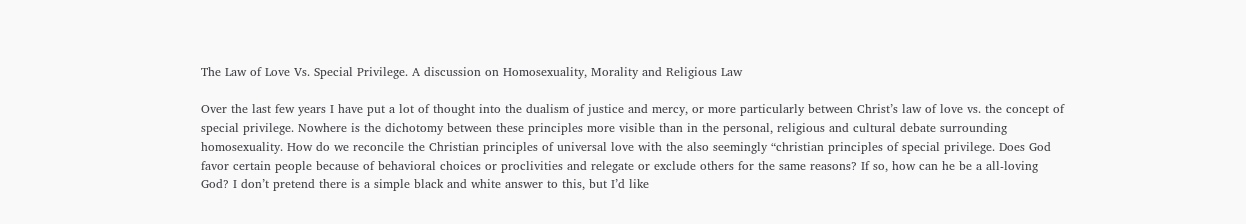The Law of Love Vs. Special Privilege. A discussion on Homosexuality, Morality and Religious Law

Over the last few years I have put a lot of thought into the dualism of justice and mercy, or more particularly between Christ’s law of love vs. the concept of special privilege. Nowhere is the dichotomy between these principles more visible than in the personal, religious and cultural debate surrounding homosexuality. How do we reconcile the Christian principles of universal love with the also seemingly “christian principles of special privilege. Does God favor certain people because of behavioral choices or proclivities and relegate or exclude others for the same reasons? If so, how can he be a all-loving God? I don’t pretend there is a simple black and white answer to this, but I’d like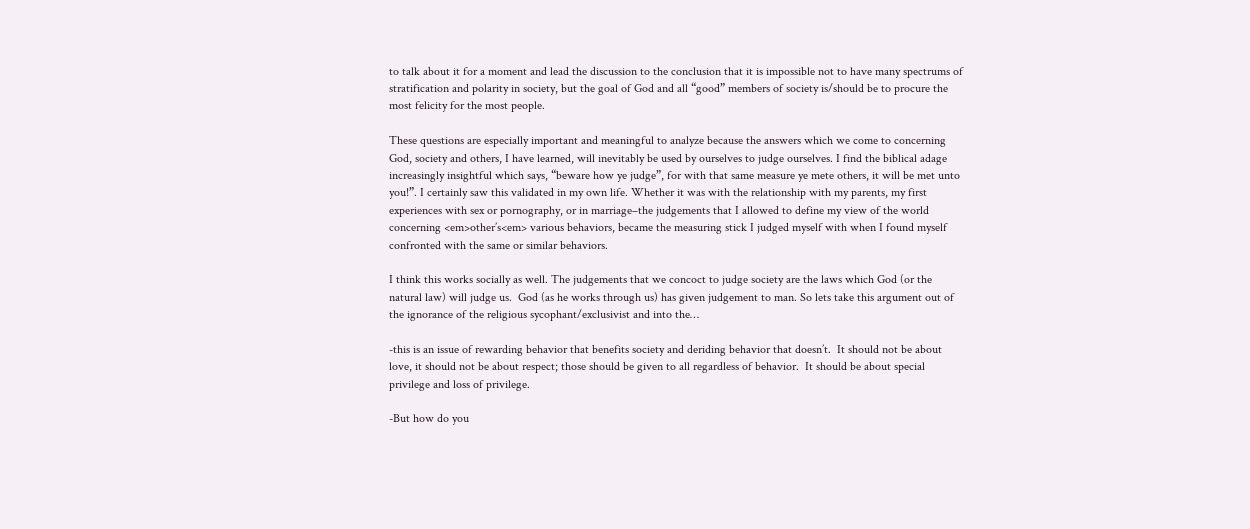to talk about it for a moment and lead the discussion to the conclusion that it is impossible not to have many spectrums of stratification and polarity in society, but the goal of God and all “good” members of society is/should be to procure the most felicity for the most people.

These questions are especially important and meaningful to analyze because the answers which we come to concerning God, society and others, I have learned, will inevitably be used by ourselves to judge ourselves. I find the biblical adage increasingly insightful which says, “beware how ye judge”, for with that same measure ye mete others, it will be met unto you!”. I certainly saw this validated in my own life. Whether it was with the relationship with my parents, my first experiences with sex or pornography, or in marriage–the judgements that I allowed to define my view of the world concerning <em>other’s<em> various behaviors, became the measuring stick I judged myself with when I found myself confronted with the same or similar behaviors.

I think this works socially as well. The judgements that we concoct to judge society are the laws which God (or the natural law) will judge us.  God (as he works through us) has given judgement to man. So lets take this argument out of the ignorance of the religious sycophant/exclusivist and into the…

-this is an issue of rewarding behavior that benefits society and deriding behavior that doesn’t.  It should not be about love, it should not be about respect; those should be given to all regardless of behavior.  It should be about special privilege and loss of privilege.

-But how do you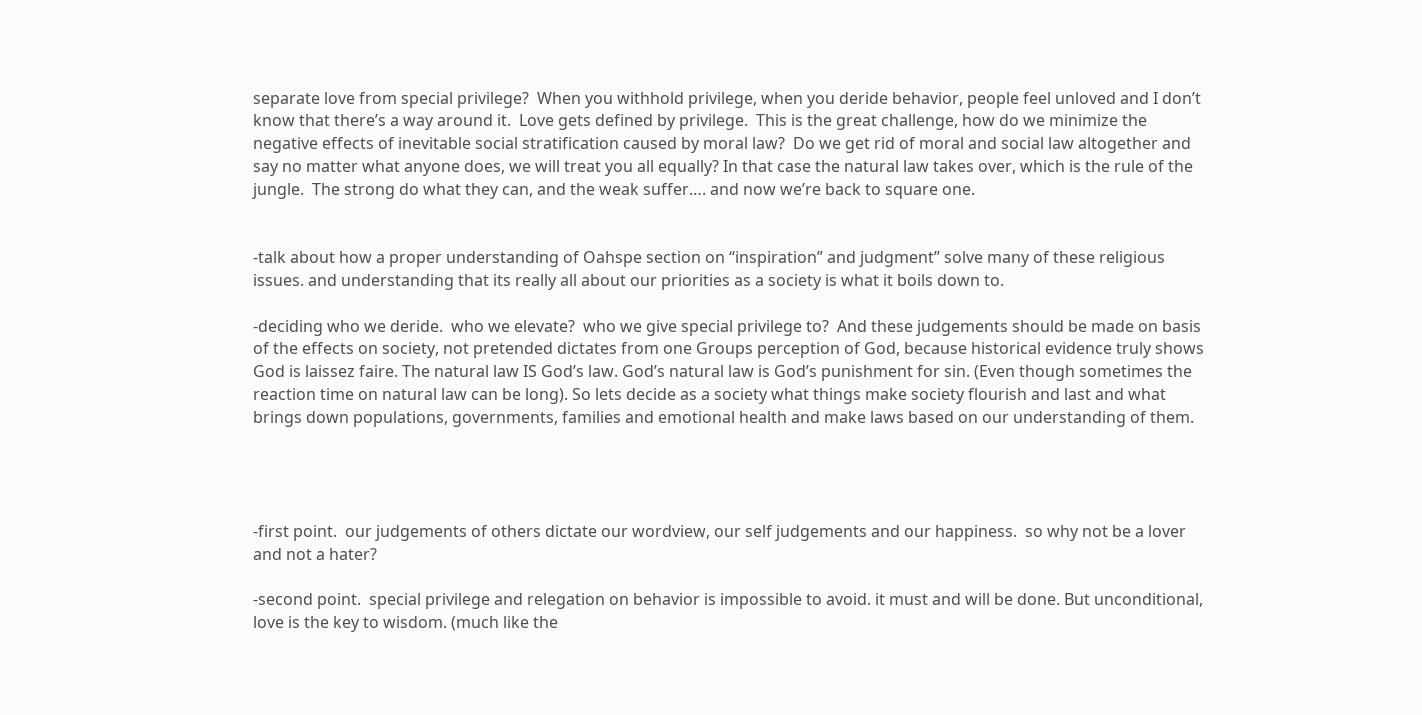separate love from special privilege?  When you withhold privilege, when you deride behavior, people feel unloved and I don’t know that there’s a way around it.  Love gets defined by privilege.  This is the great challenge, how do we minimize the negative effects of inevitable social stratification caused by moral law?  Do we get rid of moral and social law altogether and say no matter what anyone does, we will treat you all equally? In that case the natural law takes over, which is the rule of the jungle.  The strong do what they can, and the weak suffer…. and now we’re back to square one.


-talk about how a proper understanding of Oahspe section on “inspiration” and judgment” solve many of these religious issues. and understanding that its really all about our priorities as a society is what it boils down to.

-deciding who we deride.  who we elevate?  who we give special privilege to?  And these judgements should be made on basis of the effects on society, not pretended dictates from one Groups perception of God, because historical evidence truly shows God is laissez faire. The natural law IS God’s law. God’s natural law is God’s punishment for sin. (Even though sometimes the reaction time on natural law can be long). So lets decide as a society what things make society flourish and last and what brings down populations, governments, families and emotional health and make laws based on our understanding of them.




-first point.  our judgements of others dictate our wordview, our self judgements and our happiness.  so why not be a lover and not a hater?

-second point.  special privilege and relegation on behavior is impossible to avoid. it must and will be done. But unconditional, love is the key to wisdom. (much like the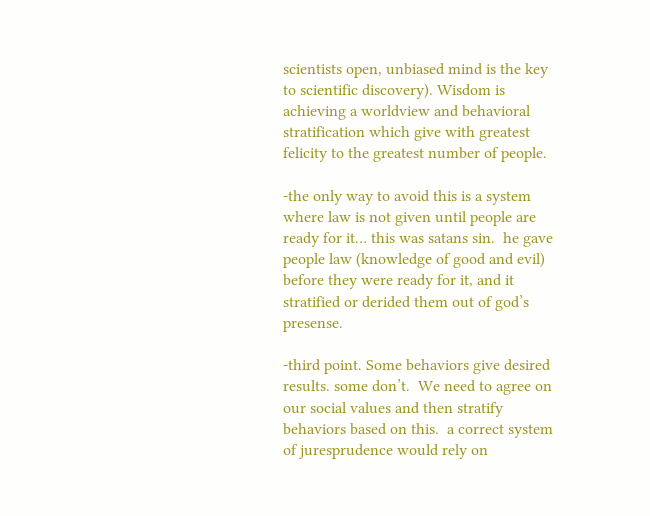scientists open, unbiased mind is the key to scientific discovery). Wisdom is achieving a worldview and behavioral stratification which give with greatest felicity to the greatest number of people.

-the only way to avoid this is a system where law is not given until people are ready for it… this was satans sin.  he gave people law (knowledge of good and evil) before they were ready for it, and it stratified or derided them out of god’s presense.

-third point. Some behaviors give desired results. some don’t.  We need to agree on our social values and then stratify behaviors based on this.  a correct system of juresprudence would rely on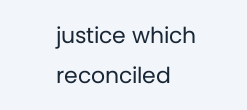justice which reconciled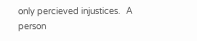only percieved injustices.   A person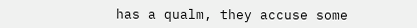has a qualm, they accuse some